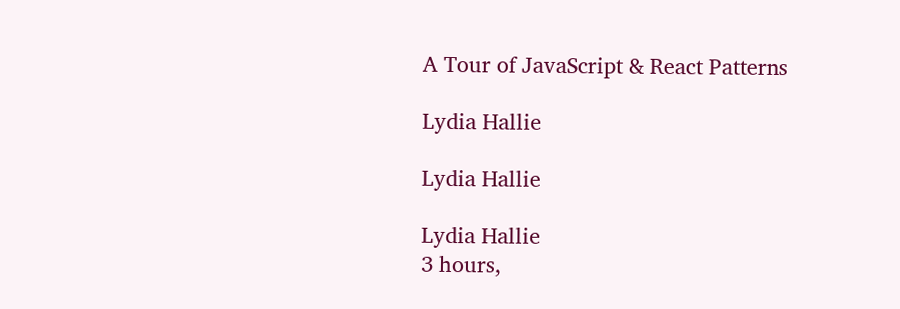A Tour of JavaScript & React Patterns

Lydia Hallie

Lydia Hallie

Lydia Hallie
3 hours,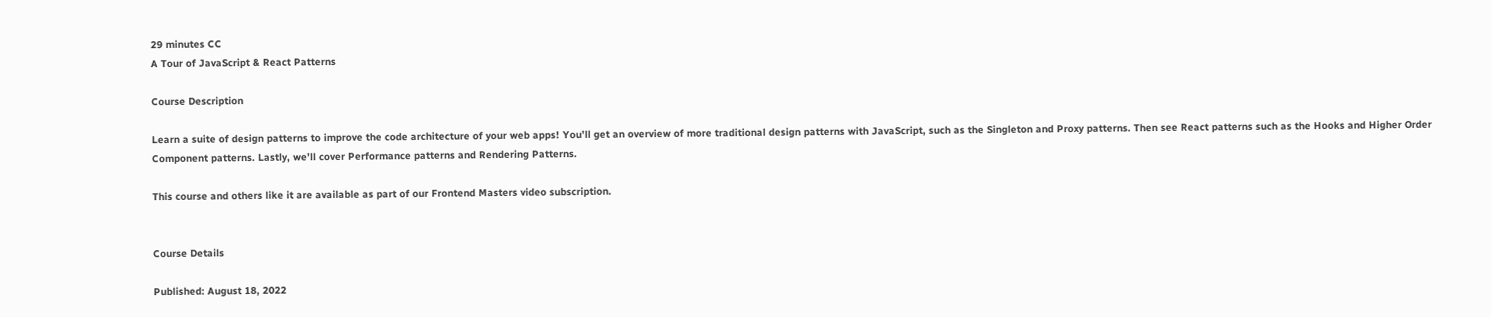29 minutes CC
A Tour of JavaScript & React Patterns

Course Description

Learn a suite of design patterns to improve the code architecture of your web apps! You’ll get an overview of more traditional design patterns with JavaScript, such as the Singleton and Proxy patterns. Then see React patterns such as the Hooks and Higher Order Component patterns. Lastly, we’ll cover Performance patterns and Rendering Patterns.

This course and others like it are available as part of our Frontend Masters video subscription.


Course Details

Published: August 18, 2022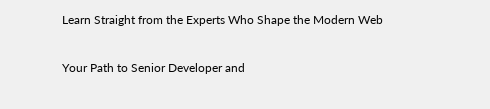Learn Straight from the Experts Who Shape the Modern Web

Your Path to Senior Developer and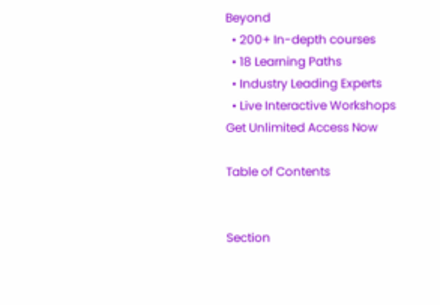Beyond
  • 200+ In-depth courses
  • 18 Learning Paths
  • Industry Leading Experts
  • Live Interactive Workshops
Get Unlimited Access Now

Table of Contents


Section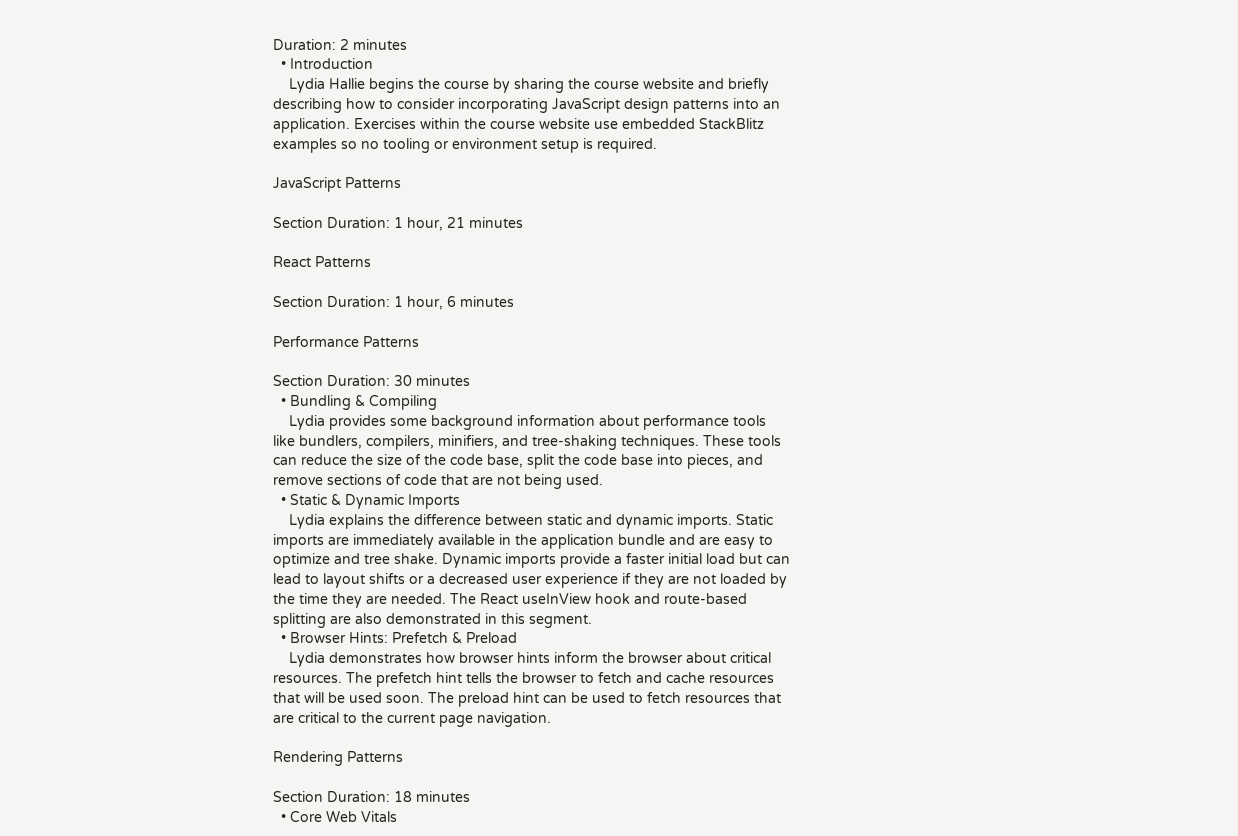Duration: 2 minutes
  • Introduction
    Lydia Hallie begins the course by sharing the course website and briefly describing how to consider incorporating JavaScript design patterns into an application. Exercises within the course website use embedded StackBlitz examples so no tooling or environment setup is required.

JavaScript Patterns

Section Duration: 1 hour, 21 minutes

React Patterns

Section Duration: 1 hour, 6 minutes

Performance Patterns

Section Duration: 30 minutes
  • Bundling & Compiling
    Lydia provides some background information about performance tools like bundlers, compilers, minifiers, and tree-shaking techniques. These tools can reduce the size of the code base, split the code base into pieces, and remove sections of code that are not being used.
  • Static & Dynamic Imports
    Lydia explains the difference between static and dynamic imports. Static imports are immediately available in the application bundle and are easy to optimize and tree shake. Dynamic imports provide a faster initial load but can lead to layout shifts or a decreased user experience if they are not loaded by the time they are needed. The React useInView hook and route-based splitting are also demonstrated in this segment.
  • Browser Hints: Prefetch & Preload
    Lydia demonstrates how browser hints inform the browser about critical resources. The prefetch hint tells the browser to fetch and cache resources that will be used soon. The preload hint can be used to fetch resources that are critical to the current page navigation.

Rendering Patterns

Section Duration: 18 minutes
  • Core Web Vitals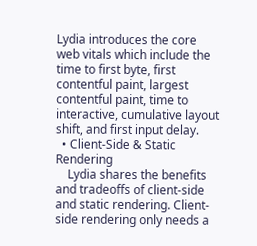Lydia introduces the core web vitals which include the time to first byte, first contentful paint, largest contentful paint, time to interactive, cumulative layout shift, and first input delay.
  • Client-Side & Static Rendering
    Lydia shares the benefits and tradeoffs of client-side and static rendering. Client-side rendering only needs a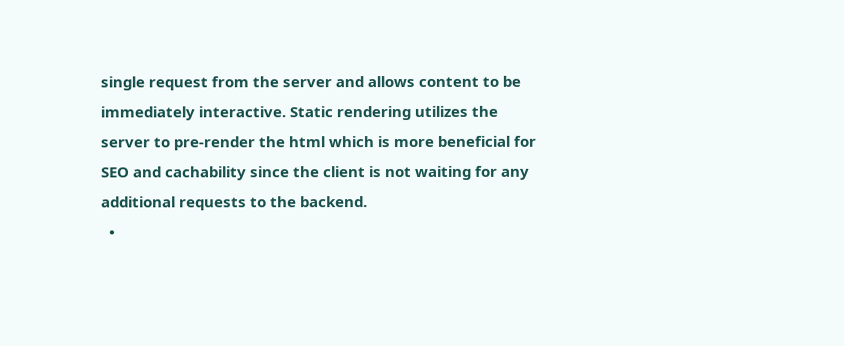single request from the server and allows content to be immediately interactive. Static rendering utilizes the server to pre-render the html which is more beneficial for SEO and cachability since the client is not waiting for any additional requests to the backend.
  •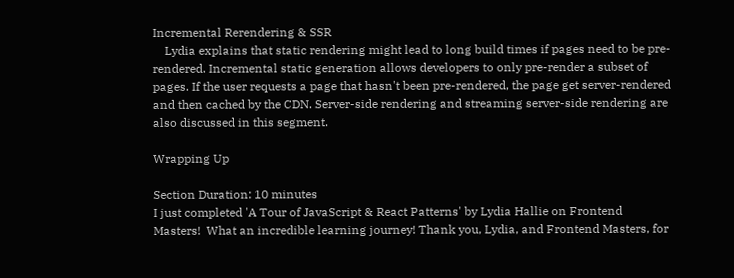Incremental Rerendering & SSR
    Lydia explains that static rendering might lead to long build times if pages need to be pre-rendered. Incremental static generation allows developers to only pre-render a subset of pages. If the user requests a page that hasn't been pre-rendered, the page get server-rendered and then cached by the CDN. Server-side rendering and streaming server-side rendering are also discussed in this segment.

Wrapping Up

Section Duration: 10 minutes
I just completed 'A Tour of JavaScript & React Patterns' by Lydia Hallie on Frontend Masters!  What an incredible learning journey! Thank you, Lydia, and Frontend Masters, for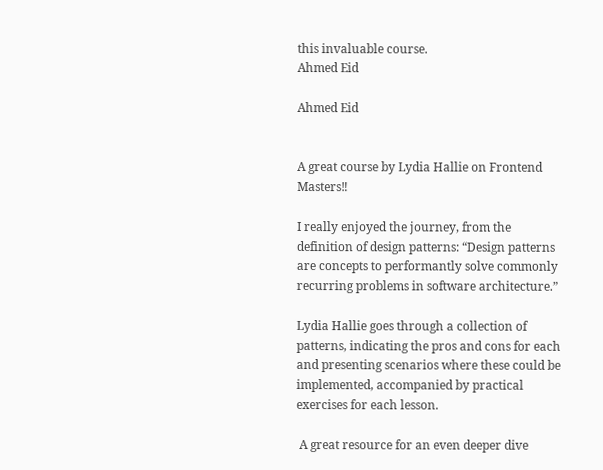this invaluable course.
Ahmed Eid

Ahmed Eid


A great course by Lydia Hallie on Frontend Masters‼

I really enjoyed the journey, from the definition of design patterns: “Design patterns are concepts to performantly solve commonly recurring problems in software architecture.”

Lydia Hallie goes through a collection of patterns, indicating the pros and cons for each and presenting scenarios where these could be implemented, accompanied by practical exercises for each lesson.

 A great resource for an even deeper dive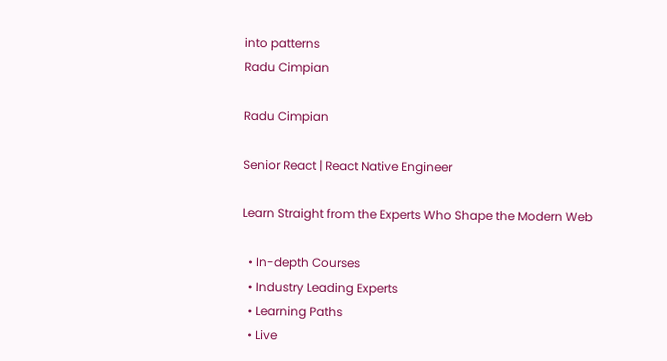into patterns
Radu Cimpian

Radu Cimpian

Senior React | React Native Engineer

Learn Straight from the Experts Who Shape the Modern Web

  • In-depth Courses
  • Industry Leading Experts
  • Learning Paths
  • Live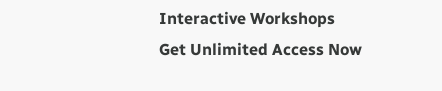Interactive Workshops
Get Unlimited Access Now